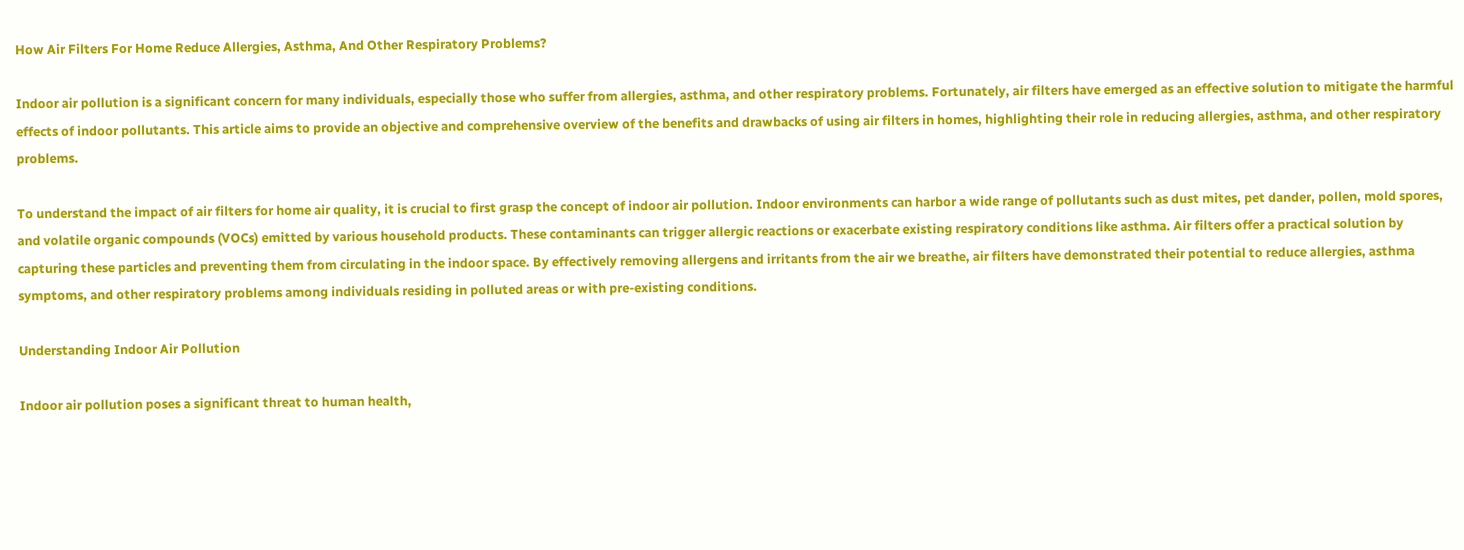How Air Filters For Home Reduce Allergies, Asthma, And Other Respiratory Problems?

Indoor air pollution is a significant concern for many individuals, especially those who suffer from allergies, asthma, and other respiratory problems. Fortunately, air filters have emerged as an effective solution to mitigate the harmful effects of indoor pollutants. This article aims to provide an objective and comprehensive overview of the benefits and drawbacks of using air filters in homes, highlighting their role in reducing allergies, asthma, and other respiratory problems.

To understand the impact of air filters for home air quality, it is crucial to first grasp the concept of indoor air pollution. Indoor environments can harbor a wide range of pollutants such as dust mites, pet dander, pollen, mold spores, and volatile organic compounds (VOCs) emitted by various household products. These contaminants can trigger allergic reactions or exacerbate existing respiratory conditions like asthma. Air filters offer a practical solution by capturing these particles and preventing them from circulating in the indoor space. By effectively removing allergens and irritants from the air we breathe, air filters have demonstrated their potential to reduce allergies, asthma symptoms, and other respiratory problems among individuals residing in polluted areas or with pre-existing conditions.

Understanding Indoor Air Pollution

Indoor air pollution poses a significant threat to human health,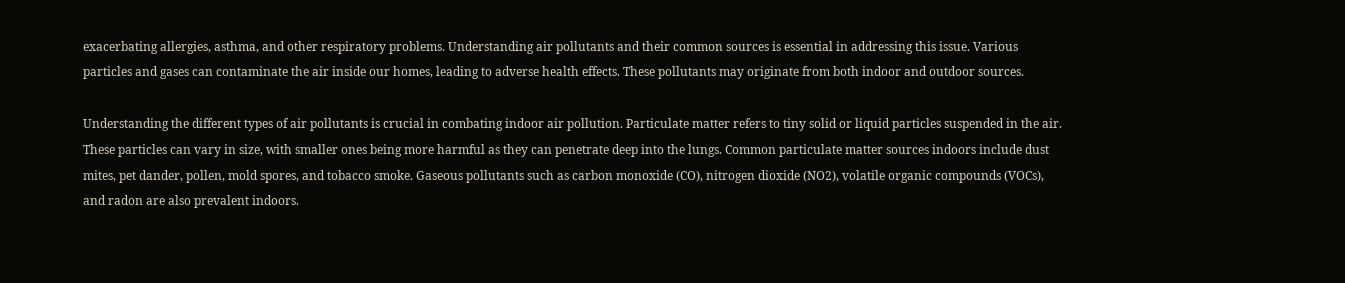exacerbating allergies, asthma, and other respiratory problems. Understanding air pollutants and their common sources is essential in addressing this issue. Various particles and gases can contaminate the air inside our homes, leading to adverse health effects. These pollutants may originate from both indoor and outdoor sources.

Understanding the different types of air pollutants is crucial in combating indoor air pollution. Particulate matter refers to tiny solid or liquid particles suspended in the air. These particles can vary in size, with smaller ones being more harmful as they can penetrate deep into the lungs. Common particulate matter sources indoors include dust mites, pet dander, pollen, mold spores, and tobacco smoke. Gaseous pollutants such as carbon monoxide (CO), nitrogen dioxide (NO2), volatile organic compounds (VOCs), and radon are also prevalent indoors.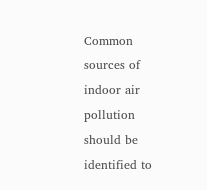Common sources of indoor air pollution should be identified to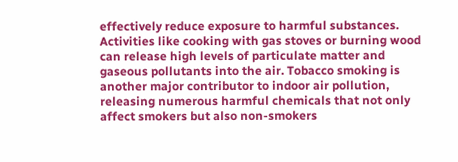effectively reduce exposure to harmful substances. Activities like cooking with gas stoves or burning wood can release high levels of particulate matter and gaseous pollutants into the air. Tobacco smoking is another major contributor to indoor air pollution, releasing numerous harmful chemicals that not only affect smokers but also non-smokers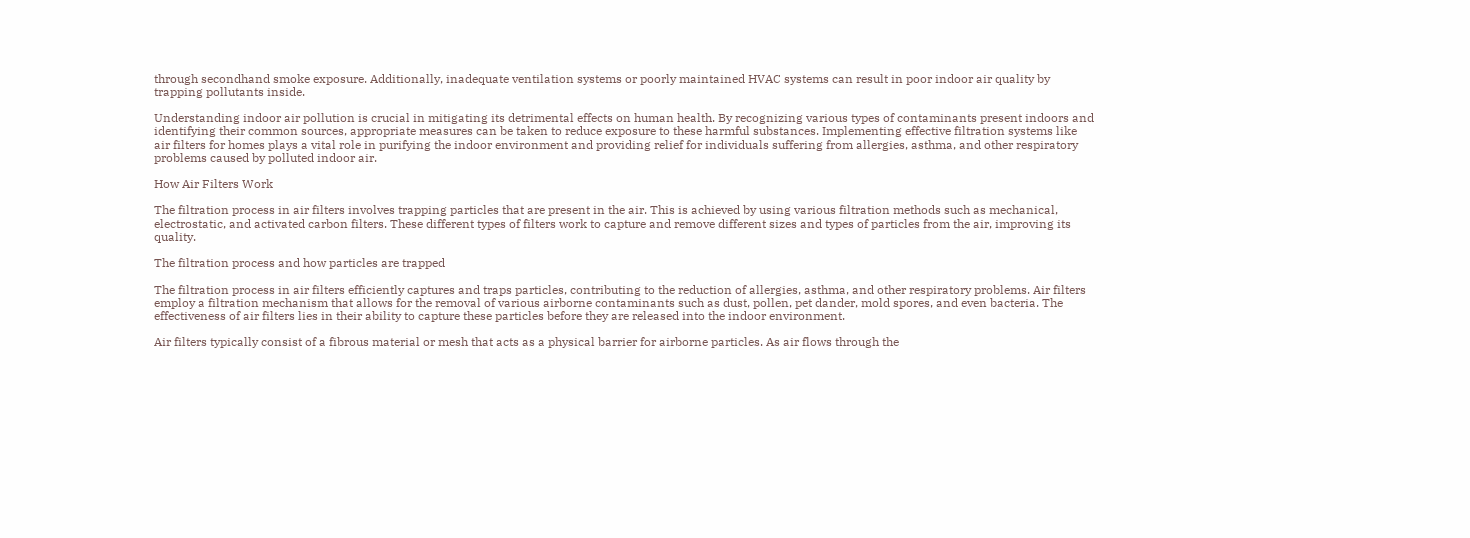through secondhand smoke exposure. Additionally, inadequate ventilation systems or poorly maintained HVAC systems can result in poor indoor air quality by trapping pollutants inside.

Understanding indoor air pollution is crucial in mitigating its detrimental effects on human health. By recognizing various types of contaminants present indoors and identifying their common sources, appropriate measures can be taken to reduce exposure to these harmful substances. Implementing effective filtration systems like air filters for homes plays a vital role in purifying the indoor environment and providing relief for individuals suffering from allergies, asthma, and other respiratory problems caused by polluted indoor air.

How Air Filters Work

The filtration process in air filters involves trapping particles that are present in the air. This is achieved by using various filtration methods such as mechanical, electrostatic, and activated carbon filters. These different types of filters work to capture and remove different sizes and types of particles from the air, improving its quality.

The filtration process and how particles are trapped

The filtration process in air filters efficiently captures and traps particles, contributing to the reduction of allergies, asthma, and other respiratory problems. Air filters employ a filtration mechanism that allows for the removal of various airborne contaminants such as dust, pollen, pet dander, mold spores, and even bacteria. The effectiveness of air filters lies in their ability to capture these particles before they are released into the indoor environment.

Air filters typically consist of a fibrous material or mesh that acts as a physical barrier for airborne particles. As air flows through the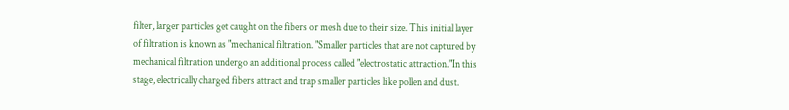filter, larger particles get caught on the fibers or mesh due to their size. This initial layer of filtration is known as "mechanical filtration. "Smaller particles that are not captured by mechanical filtration undergo an additional process called "electrostatic attraction."In this stage, electrically charged fibers attract and trap smaller particles like pollen and dust.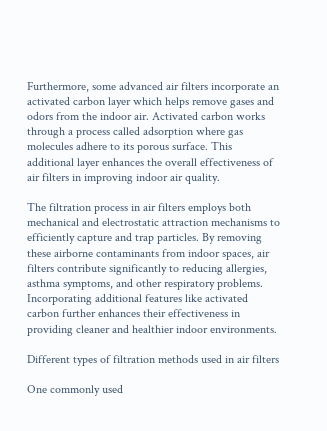Furthermore, some advanced air filters incorporate an activated carbon layer which helps remove gases and odors from the indoor air. Activated carbon works through a process called adsorption where gas molecules adhere to its porous surface. This additional layer enhances the overall effectiveness of air filters in improving indoor air quality.

The filtration process in air filters employs both mechanical and electrostatic attraction mechanisms to efficiently capture and trap particles. By removing these airborne contaminants from indoor spaces, air filters contribute significantly to reducing allergies, asthma symptoms, and other respiratory problems. Incorporating additional features like activated carbon further enhances their effectiveness in providing cleaner and healthier indoor environments.

Different types of filtration methods used in air filters

One commonly used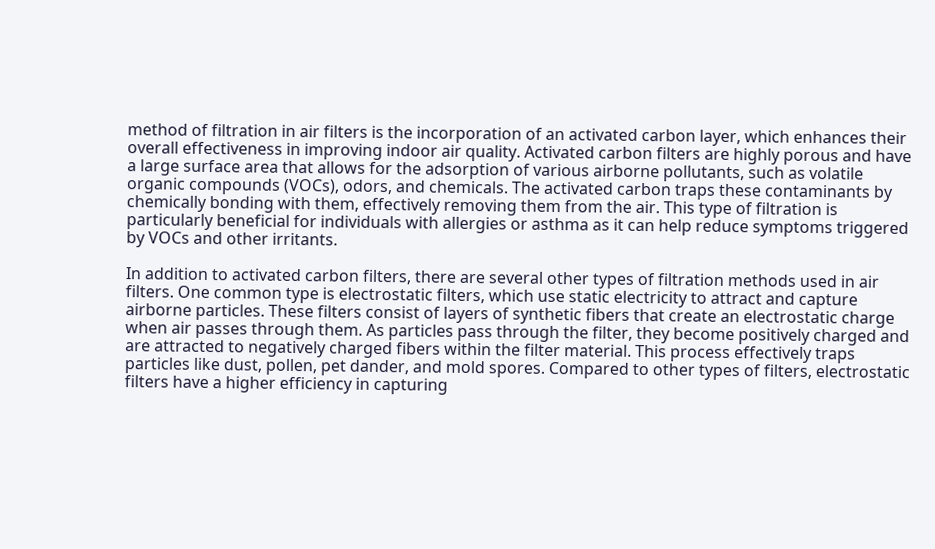method of filtration in air filters is the incorporation of an activated carbon layer, which enhances their overall effectiveness in improving indoor air quality. Activated carbon filters are highly porous and have a large surface area that allows for the adsorption of various airborne pollutants, such as volatile organic compounds (VOCs), odors, and chemicals. The activated carbon traps these contaminants by chemically bonding with them, effectively removing them from the air. This type of filtration is particularly beneficial for individuals with allergies or asthma as it can help reduce symptoms triggered by VOCs and other irritants.

In addition to activated carbon filters, there are several other types of filtration methods used in air filters. One common type is electrostatic filters, which use static electricity to attract and capture airborne particles. These filters consist of layers of synthetic fibers that create an electrostatic charge when air passes through them. As particles pass through the filter, they become positively charged and are attracted to negatively charged fibers within the filter material. This process effectively traps particles like dust, pollen, pet dander, and mold spores. Compared to other types of filters, electrostatic filters have a higher efficiency in capturing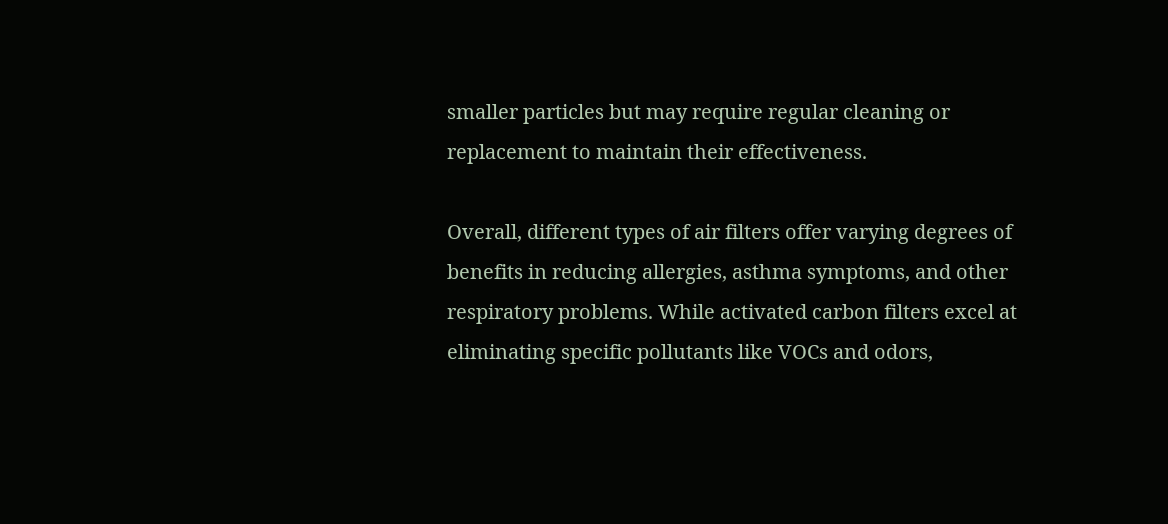smaller particles but may require regular cleaning or replacement to maintain their effectiveness.

Overall, different types of air filters offer varying degrees of benefits in reducing allergies, asthma symptoms, and other respiratory problems. While activated carbon filters excel at eliminating specific pollutants like VOCs and odors,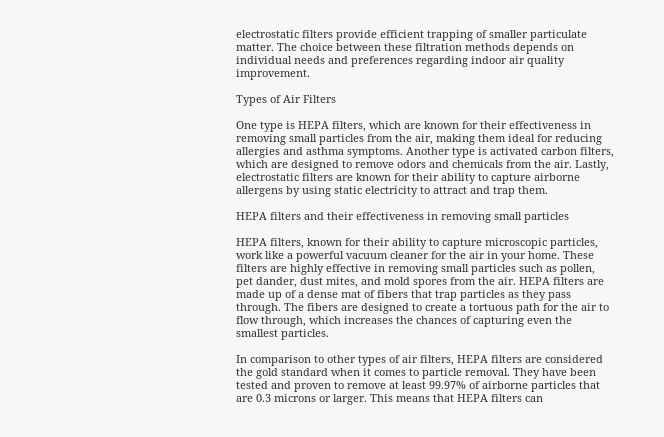electrostatic filters provide efficient trapping of smaller particulate matter. The choice between these filtration methods depends on individual needs and preferences regarding indoor air quality improvement.

Types of Air Filters

One type is HEPA filters, which are known for their effectiveness in removing small particles from the air, making them ideal for reducing allergies and asthma symptoms. Another type is activated carbon filters, which are designed to remove odors and chemicals from the air. Lastly, electrostatic filters are known for their ability to capture airborne allergens by using static electricity to attract and trap them.

HEPA filters and their effectiveness in removing small particles

HEPA filters, known for their ability to capture microscopic particles, work like a powerful vacuum cleaner for the air in your home. These filters are highly effective in removing small particles such as pollen, pet dander, dust mites, and mold spores from the air. HEPA filters are made up of a dense mat of fibers that trap particles as they pass through. The fibers are designed to create a tortuous path for the air to flow through, which increases the chances of capturing even the smallest particles.

In comparison to other types of air filters, HEPA filters are considered the gold standard when it comes to particle removal. They have been tested and proven to remove at least 99.97% of airborne particles that are 0.3 microns or larger. This means that HEPA filters can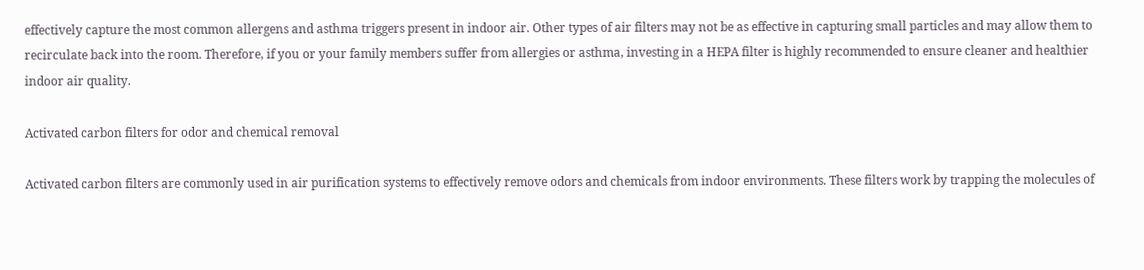effectively capture the most common allergens and asthma triggers present in indoor air. Other types of air filters may not be as effective in capturing small particles and may allow them to recirculate back into the room. Therefore, if you or your family members suffer from allergies or asthma, investing in a HEPA filter is highly recommended to ensure cleaner and healthier indoor air quality.

Activated carbon filters for odor and chemical removal

Activated carbon filters are commonly used in air purification systems to effectively remove odors and chemicals from indoor environments. These filters work by trapping the molecules of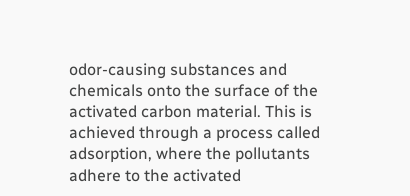odor-causing substances and chemicals onto the surface of the activated carbon material. This is achieved through a process called adsorption, where the pollutants adhere to the activated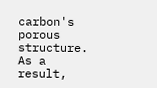carbon's porous structure. As a result,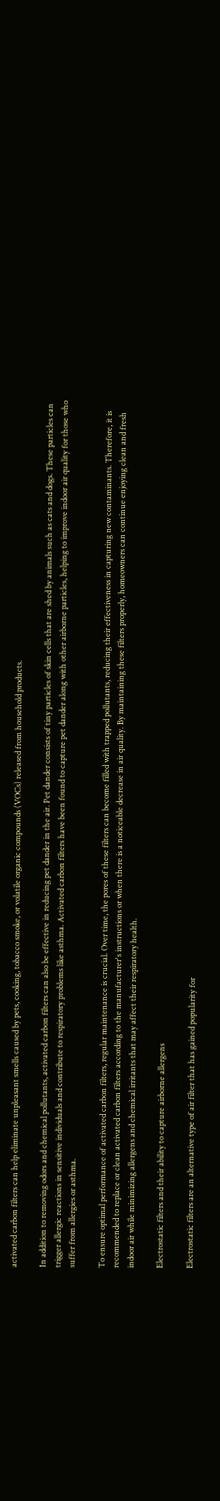activated carbon filters can help eliminate unpleasant smells caused by pets, cooking, tobacco smoke, or volatile organic compounds (VOCs) released from household products.

In addition to removing odors and chemical pollutants, activated carbon filters can also be effective in reducing pet dander in the air. Pet dander consists of tiny particles of skin cells that are shed by animals such as cats and dogs. These particles can trigger allergic reactions in sensitive individuals and contribute to respiratory problems like asthma. Activated carbon filters have been found to capture pet dander along with other airborne particles, helping to improve indoor air quality for those who suffer from allergies or asthma.

To ensure optimal performance of activated carbon filters, regular maintenance is crucial. Over time, the pores of these filters can become filled with trapped pollutants, reducing their effectiveness in capturing new contaminants. Therefore, it is recommended to replace or clean activated carbon filters according to the manufacturer's instructions or when there is a noticeable decrease in air quality. By maintaining these filters properly, homeowners can continue enjoying clean and fresh indoor air while minimizing allergens and chemical irritants that may affect their respiratory health.

Electrostatic filters and their ability to capture airborne allergens

Electrostatic filters are an alternative type of air filter that has gained popularity for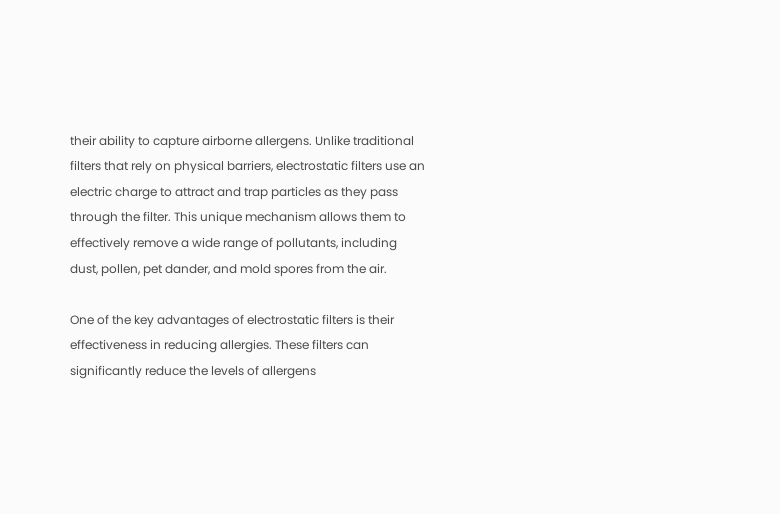their ability to capture airborne allergens. Unlike traditional filters that rely on physical barriers, electrostatic filters use an electric charge to attract and trap particles as they pass through the filter. This unique mechanism allows them to effectively remove a wide range of pollutants, including dust, pollen, pet dander, and mold spores from the air.

One of the key advantages of electrostatic filters is their effectiveness in reducing allergies. These filters can significantly reduce the levels of allergens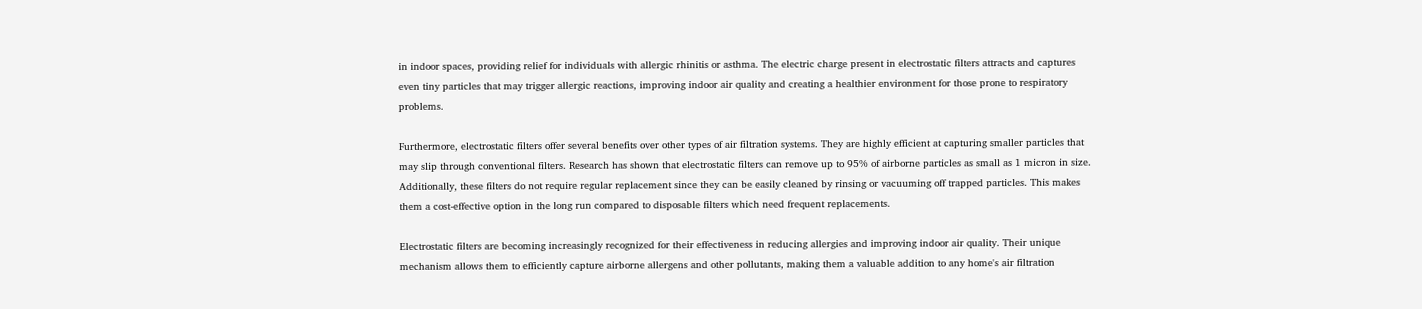in indoor spaces, providing relief for individuals with allergic rhinitis or asthma. The electric charge present in electrostatic filters attracts and captures even tiny particles that may trigger allergic reactions, improving indoor air quality and creating a healthier environment for those prone to respiratory problems.

Furthermore, electrostatic filters offer several benefits over other types of air filtration systems. They are highly efficient at capturing smaller particles that may slip through conventional filters. Research has shown that electrostatic filters can remove up to 95% of airborne particles as small as 1 micron in size. Additionally, these filters do not require regular replacement since they can be easily cleaned by rinsing or vacuuming off trapped particles. This makes them a cost-effective option in the long run compared to disposable filters which need frequent replacements.

Electrostatic filters are becoming increasingly recognized for their effectiveness in reducing allergies and improving indoor air quality. Their unique mechanism allows them to efficiently capture airborne allergens and other pollutants, making them a valuable addition to any home's air filtration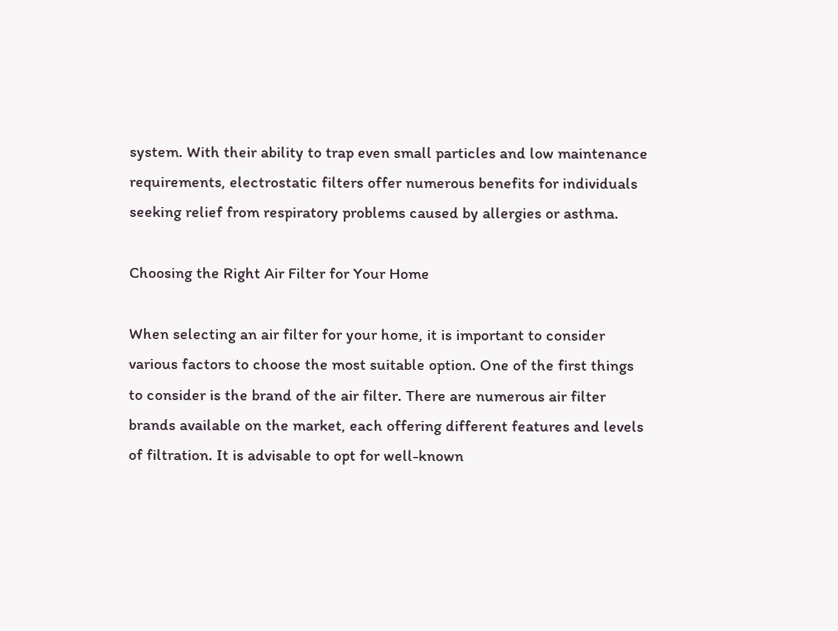system. With their ability to trap even small particles and low maintenance requirements, electrostatic filters offer numerous benefits for individuals seeking relief from respiratory problems caused by allergies or asthma.

Choosing the Right Air Filter for Your Home

When selecting an air filter for your home, it is important to consider various factors to choose the most suitable option. One of the first things to consider is the brand of the air filter. There are numerous air filter brands available on the market, each offering different features and levels of filtration. It is advisable to opt for well-known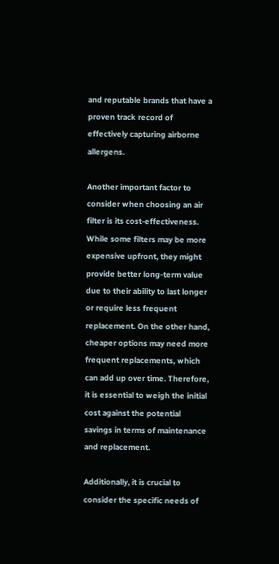and reputable brands that have a proven track record of effectively capturing airborne allergens.

Another important factor to consider when choosing an air filter is its cost-effectiveness. While some filters may be more expensive upfront, they might provide better long-term value due to their ability to last longer or require less frequent replacement. On the other hand, cheaper options may need more frequent replacements, which can add up over time. Therefore, it is essential to weigh the initial cost against the potential savings in terms of maintenance and replacement.

Additionally, it is crucial to consider the specific needs of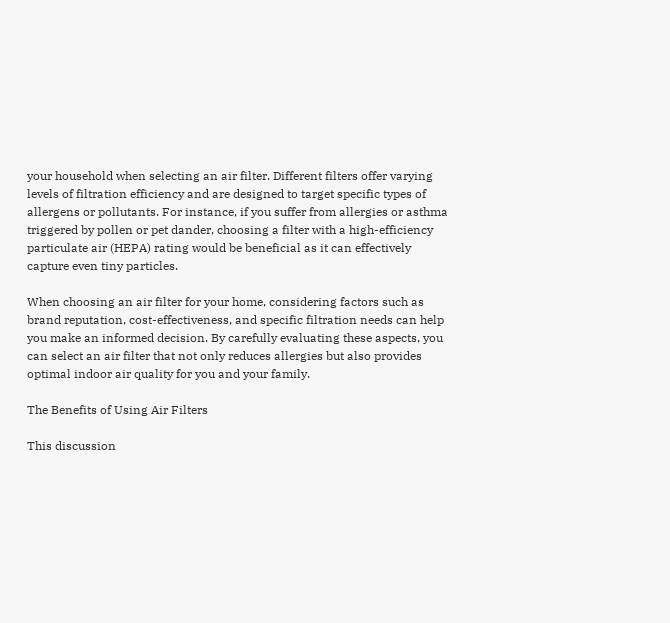your household when selecting an air filter. Different filters offer varying levels of filtration efficiency and are designed to target specific types of allergens or pollutants. For instance, if you suffer from allergies or asthma triggered by pollen or pet dander, choosing a filter with a high-efficiency particulate air (HEPA) rating would be beneficial as it can effectively capture even tiny particles.

When choosing an air filter for your home, considering factors such as brand reputation, cost-effectiveness, and specific filtration needs can help you make an informed decision. By carefully evaluating these aspects, you can select an air filter that not only reduces allergies but also provides optimal indoor air quality for you and your family.

The Benefits of Using Air Filters

This discussion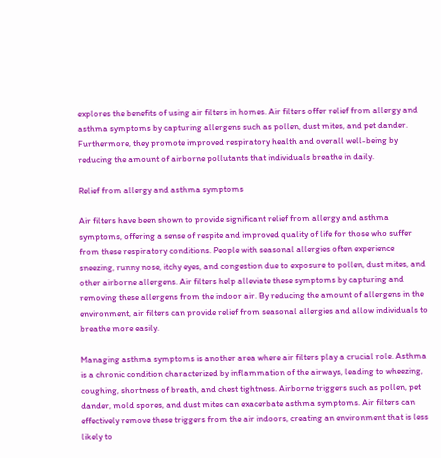explores the benefits of using air filters in homes. Air filters offer relief from allergy and asthma symptoms by capturing allergens such as pollen, dust mites, and pet dander. Furthermore, they promote improved respiratory health and overall well-being by reducing the amount of airborne pollutants that individuals breathe in daily.

Relief from allergy and asthma symptoms

Air filters have been shown to provide significant relief from allergy and asthma symptoms, offering a sense of respite and improved quality of life for those who suffer from these respiratory conditions. People with seasonal allergies often experience sneezing, runny nose, itchy eyes, and congestion due to exposure to pollen, dust mites, and other airborne allergens. Air filters help alleviate these symptoms by capturing and removing these allergens from the indoor air. By reducing the amount of allergens in the environment, air filters can provide relief from seasonal allergies and allow individuals to breathe more easily.

Managing asthma symptoms is another area where air filters play a crucial role. Asthma is a chronic condition characterized by inflammation of the airways, leading to wheezing, coughing, shortness of breath, and chest tightness. Airborne triggers such as pollen, pet dander, mold spores, and dust mites can exacerbate asthma symptoms. Air filters can effectively remove these triggers from the air indoors, creating an environment that is less likely to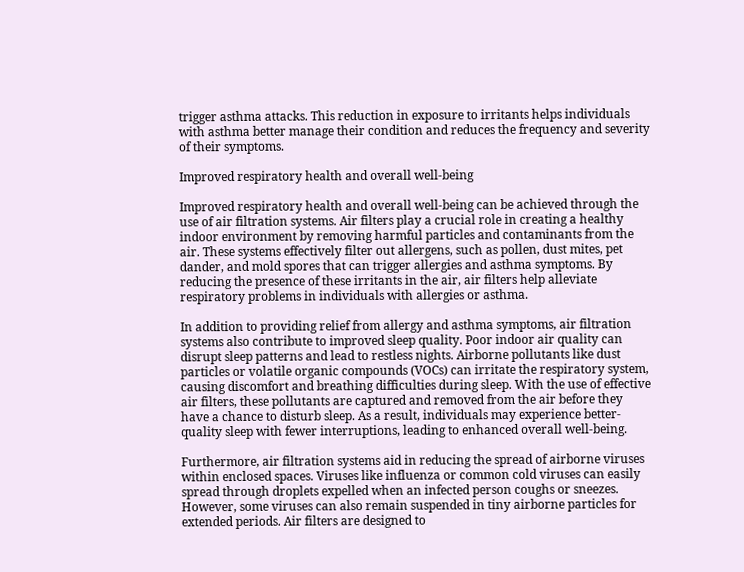trigger asthma attacks. This reduction in exposure to irritants helps individuals with asthma better manage their condition and reduces the frequency and severity of their symptoms.

Improved respiratory health and overall well-being

Improved respiratory health and overall well-being can be achieved through the use of air filtration systems. Air filters play a crucial role in creating a healthy indoor environment by removing harmful particles and contaminants from the air. These systems effectively filter out allergens, such as pollen, dust mites, pet dander, and mold spores that can trigger allergies and asthma symptoms. By reducing the presence of these irritants in the air, air filters help alleviate respiratory problems in individuals with allergies or asthma.

In addition to providing relief from allergy and asthma symptoms, air filtration systems also contribute to improved sleep quality. Poor indoor air quality can disrupt sleep patterns and lead to restless nights. Airborne pollutants like dust particles or volatile organic compounds (VOCs) can irritate the respiratory system, causing discomfort and breathing difficulties during sleep. With the use of effective air filters, these pollutants are captured and removed from the air before they have a chance to disturb sleep. As a result, individuals may experience better-quality sleep with fewer interruptions, leading to enhanced overall well-being.

Furthermore, air filtration systems aid in reducing the spread of airborne viruses within enclosed spaces. Viruses like influenza or common cold viruses can easily spread through droplets expelled when an infected person coughs or sneezes. However, some viruses can also remain suspended in tiny airborne particles for extended periods. Air filters are designed to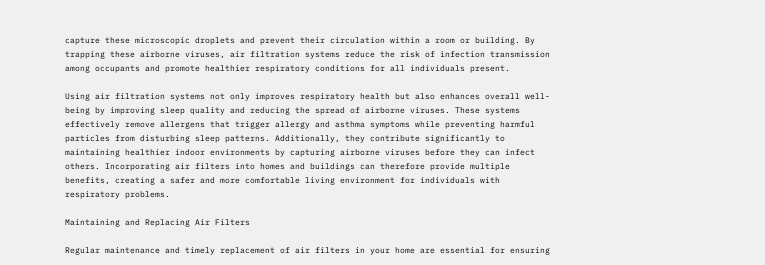capture these microscopic droplets and prevent their circulation within a room or building. By trapping these airborne viruses, air filtration systems reduce the risk of infection transmission among occupants and promote healthier respiratory conditions for all individuals present.

Using air filtration systems not only improves respiratory health but also enhances overall well-being by improving sleep quality and reducing the spread of airborne viruses. These systems effectively remove allergens that trigger allergy and asthma symptoms while preventing harmful particles from disturbing sleep patterns. Additionally, they contribute significantly to maintaining healthier indoor environments by capturing airborne viruses before they can infect others. Incorporating air filters into homes and buildings can therefore provide multiple benefits, creating a safer and more comfortable living environment for individuals with respiratory problems.

Maintaining and Replacing Air Filters

Regular maintenance and timely replacement of air filters in your home are essential for ensuring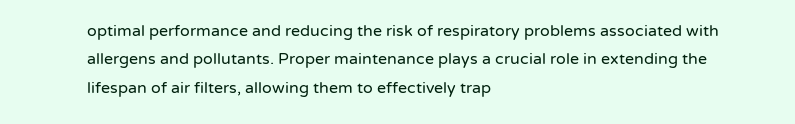optimal performance and reducing the risk of respiratory problems associated with allergens and pollutants. Proper maintenance plays a crucial role in extending the lifespan of air filters, allowing them to effectively trap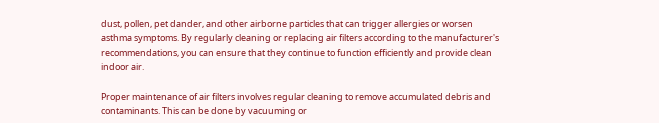dust, pollen, pet dander, and other airborne particles that can trigger allergies or worsen asthma symptoms. By regularly cleaning or replacing air filters according to the manufacturer's recommendations, you can ensure that they continue to function efficiently and provide clean indoor air.

Proper maintenance of air filters involves regular cleaning to remove accumulated debris and contaminants. This can be done by vacuuming or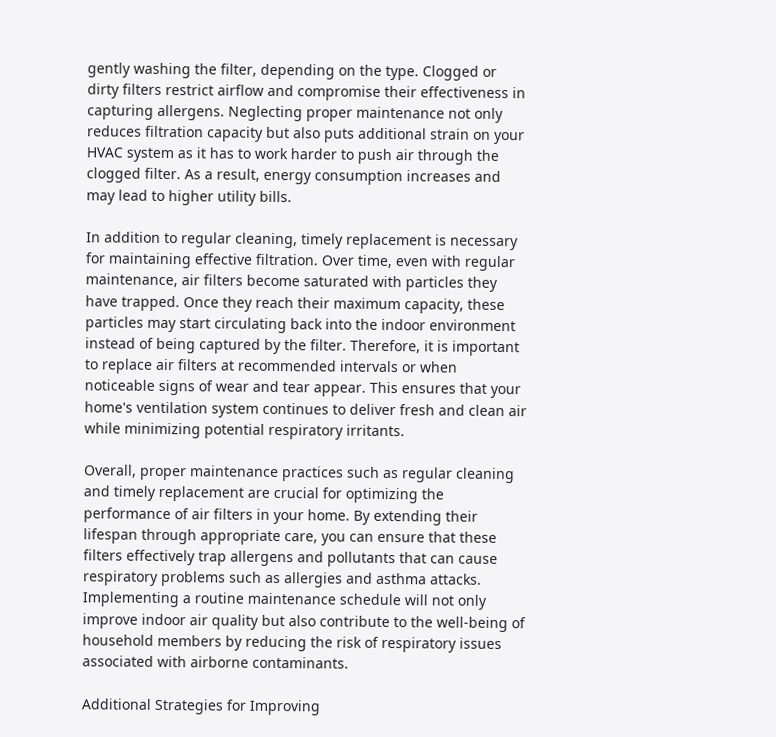gently washing the filter, depending on the type. Clogged or dirty filters restrict airflow and compromise their effectiveness in capturing allergens. Neglecting proper maintenance not only reduces filtration capacity but also puts additional strain on your HVAC system as it has to work harder to push air through the clogged filter. As a result, energy consumption increases and may lead to higher utility bills.

In addition to regular cleaning, timely replacement is necessary for maintaining effective filtration. Over time, even with regular maintenance, air filters become saturated with particles they have trapped. Once they reach their maximum capacity, these particles may start circulating back into the indoor environment instead of being captured by the filter. Therefore, it is important to replace air filters at recommended intervals or when noticeable signs of wear and tear appear. This ensures that your home's ventilation system continues to deliver fresh and clean air while minimizing potential respiratory irritants.

Overall, proper maintenance practices such as regular cleaning and timely replacement are crucial for optimizing the performance of air filters in your home. By extending their lifespan through appropriate care, you can ensure that these filters effectively trap allergens and pollutants that can cause respiratory problems such as allergies and asthma attacks. Implementing a routine maintenance schedule will not only improve indoor air quality but also contribute to the well-being of household members by reducing the risk of respiratory issues associated with airborne contaminants.

Additional Strategies for Improving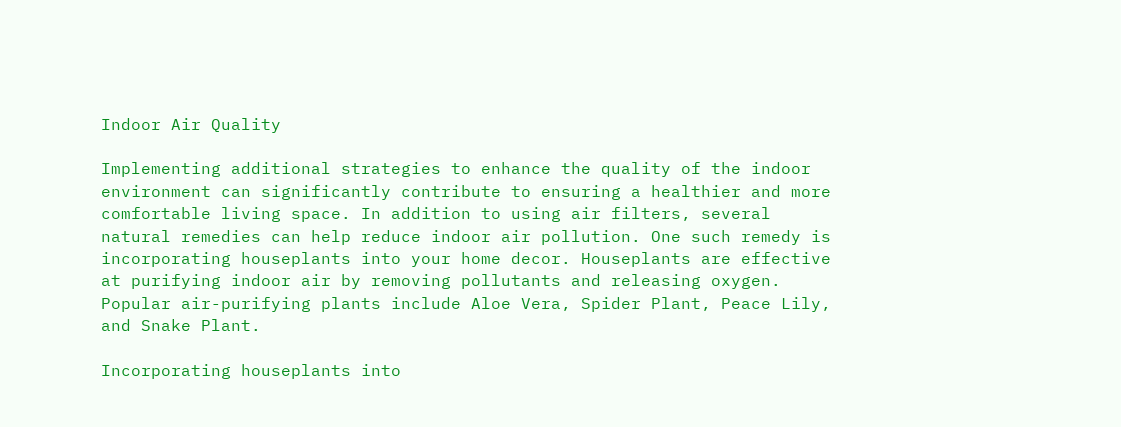Indoor Air Quality

Implementing additional strategies to enhance the quality of the indoor environment can significantly contribute to ensuring a healthier and more comfortable living space. In addition to using air filters, several natural remedies can help reduce indoor air pollution. One such remedy is incorporating houseplants into your home decor. Houseplants are effective at purifying indoor air by removing pollutants and releasing oxygen. Popular air-purifying plants include Aloe Vera, Spider Plant, Peace Lily, and Snake Plant.

Incorporating houseplants into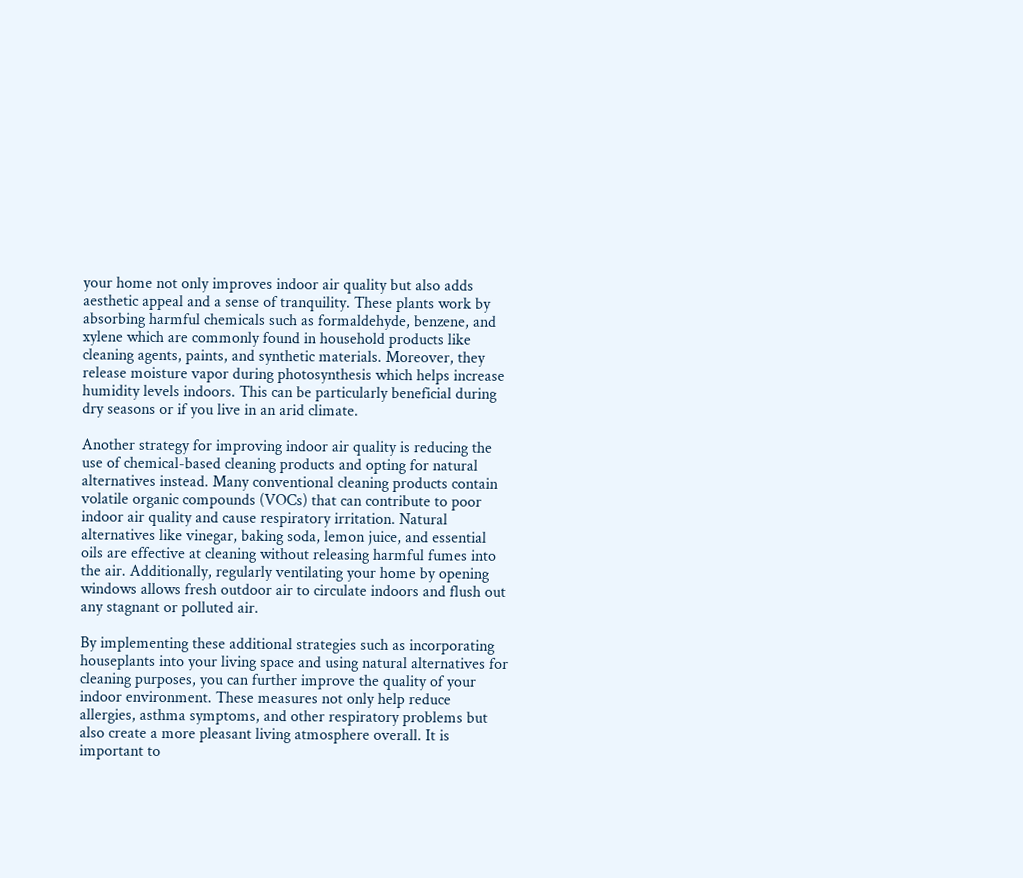your home not only improves indoor air quality but also adds aesthetic appeal and a sense of tranquility. These plants work by absorbing harmful chemicals such as formaldehyde, benzene, and xylene which are commonly found in household products like cleaning agents, paints, and synthetic materials. Moreover, they release moisture vapor during photosynthesis which helps increase humidity levels indoors. This can be particularly beneficial during dry seasons or if you live in an arid climate.

Another strategy for improving indoor air quality is reducing the use of chemical-based cleaning products and opting for natural alternatives instead. Many conventional cleaning products contain volatile organic compounds (VOCs) that can contribute to poor indoor air quality and cause respiratory irritation. Natural alternatives like vinegar, baking soda, lemon juice, and essential oils are effective at cleaning without releasing harmful fumes into the air. Additionally, regularly ventilating your home by opening windows allows fresh outdoor air to circulate indoors and flush out any stagnant or polluted air.

By implementing these additional strategies such as incorporating houseplants into your living space and using natural alternatives for cleaning purposes, you can further improve the quality of your indoor environment. These measures not only help reduce allergies, asthma symptoms, and other respiratory problems but also create a more pleasant living atmosphere overall. It is important to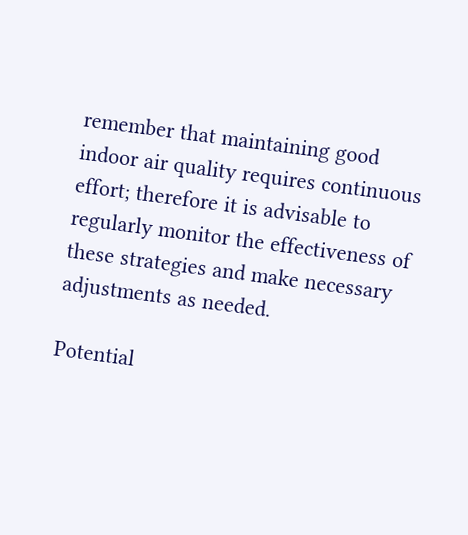remember that maintaining good indoor air quality requires continuous effort; therefore it is advisable to regularly monitor the effectiveness of these strategies and make necessary adjustments as needed.

Potential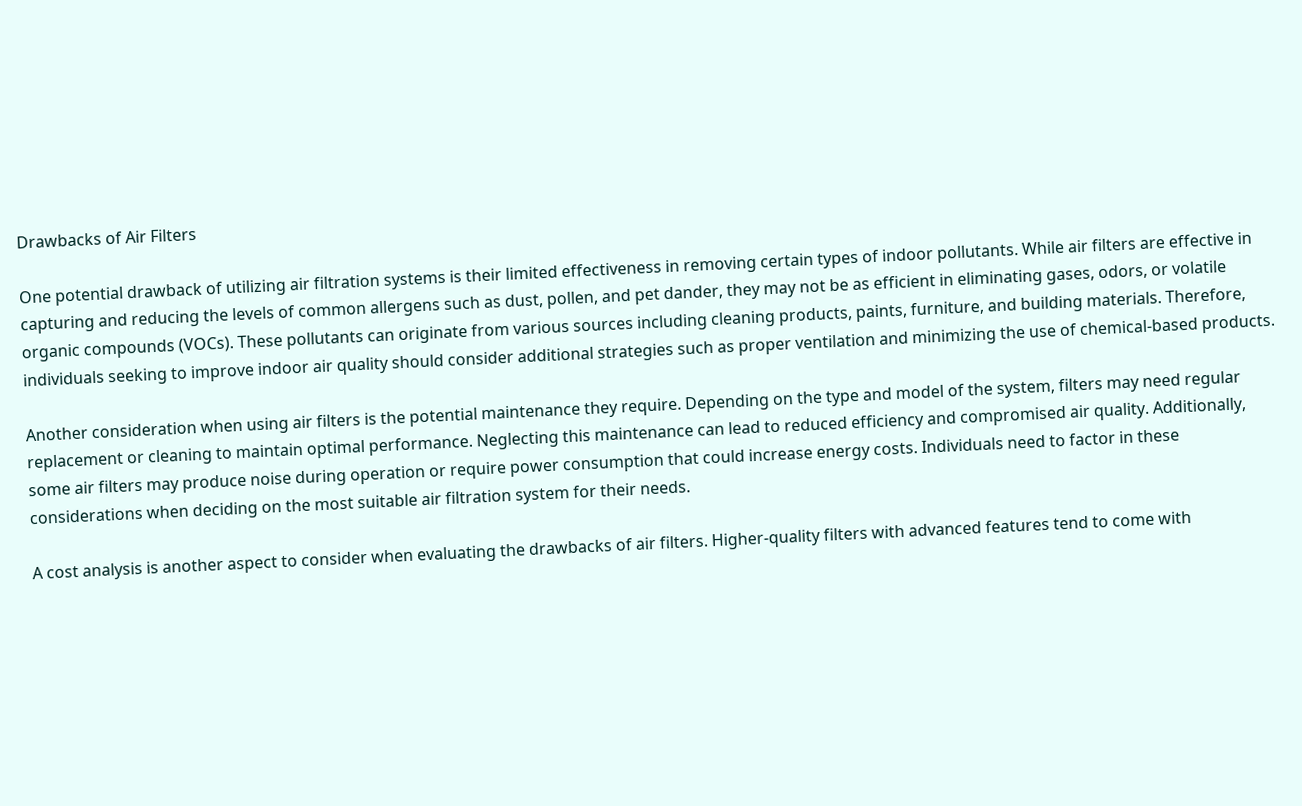Drawbacks of Air Filters

One potential drawback of utilizing air filtration systems is their limited effectiveness in removing certain types of indoor pollutants. While air filters are effective in capturing and reducing the levels of common allergens such as dust, pollen, and pet dander, they may not be as efficient in eliminating gases, odors, or volatile organic compounds (VOCs). These pollutants can originate from various sources including cleaning products, paints, furniture, and building materials. Therefore, individuals seeking to improve indoor air quality should consider additional strategies such as proper ventilation and minimizing the use of chemical-based products.

Another consideration when using air filters is the potential maintenance they require. Depending on the type and model of the system, filters may need regular replacement or cleaning to maintain optimal performance. Neglecting this maintenance can lead to reduced efficiency and compromised air quality. Additionally, some air filters may produce noise during operation or require power consumption that could increase energy costs. Individuals need to factor in these considerations when deciding on the most suitable air filtration system for their needs.

A cost analysis is another aspect to consider when evaluating the drawbacks of air filters. Higher-quality filters with advanced features tend to come with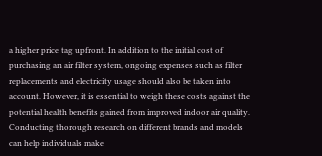a higher price tag upfront. In addition to the initial cost of purchasing an air filter system, ongoing expenses such as filter replacements and electricity usage should also be taken into account. However, it is essential to weigh these costs against the potential health benefits gained from improved indoor air quality. Conducting thorough research on different brands and models can help individuals make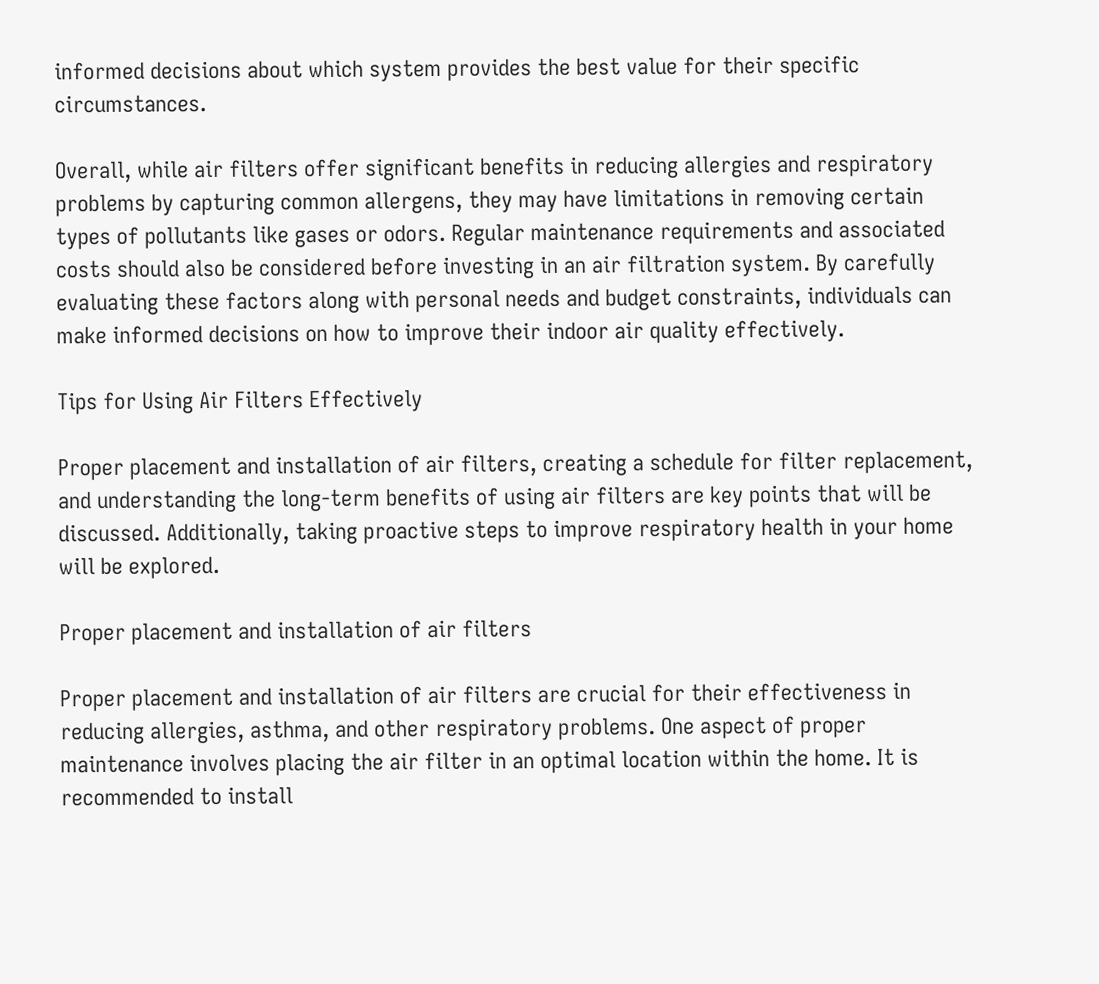informed decisions about which system provides the best value for their specific circumstances.

Overall, while air filters offer significant benefits in reducing allergies and respiratory problems by capturing common allergens, they may have limitations in removing certain types of pollutants like gases or odors. Regular maintenance requirements and associated costs should also be considered before investing in an air filtration system. By carefully evaluating these factors along with personal needs and budget constraints, individuals can make informed decisions on how to improve their indoor air quality effectively.

Tips for Using Air Filters Effectively

Proper placement and installation of air filters, creating a schedule for filter replacement, and understanding the long-term benefits of using air filters are key points that will be discussed. Additionally, taking proactive steps to improve respiratory health in your home will be explored.

Proper placement and installation of air filters

Proper placement and installation of air filters are crucial for their effectiveness in reducing allergies, asthma, and other respiratory problems. One aspect of proper maintenance involves placing the air filter in an optimal location within the home. It is recommended to install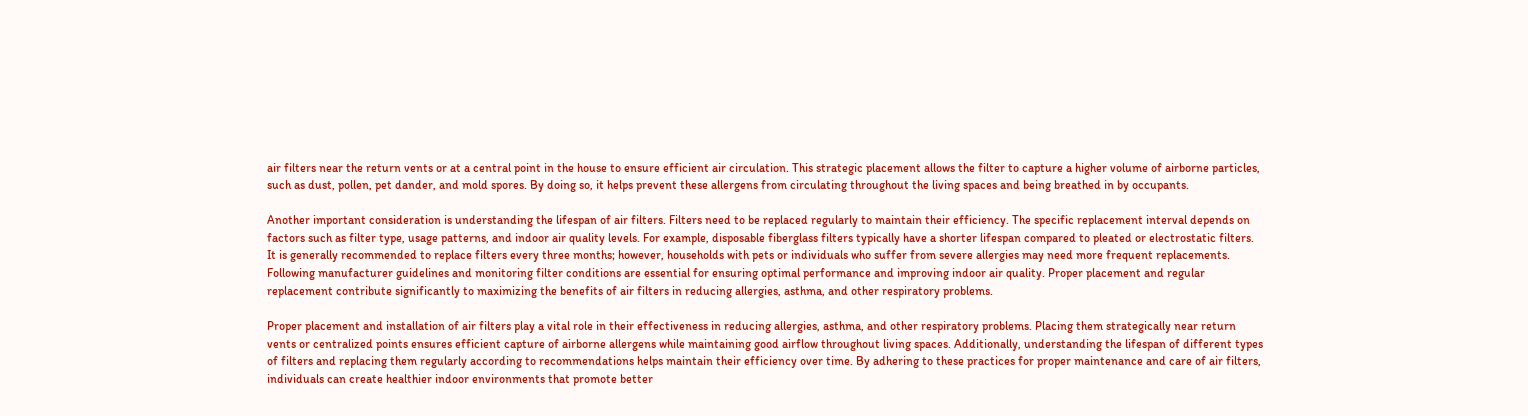air filters near the return vents or at a central point in the house to ensure efficient air circulation. This strategic placement allows the filter to capture a higher volume of airborne particles, such as dust, pollen, pet dander, and mold spores. By doing so, it helps prevent these allergens from circulating throughout the living spaces and being breathed in by occupants.

Another important consideration is understanding the lifespan of air filters. Filters need to be replaced regularly to maintain their efficiency. The specific replacement interval depends on factors such as filter type, usage patterns, and indoor air quality levels. For example, disposable fiberglass filters typically have a shorter lifespan compared to pleated or electrostatic filters. It is generally recommended to replace filters every three months; however, households with pets or individuals who suffer from severe allergies may need more frequent replacements. Following manufacturer guidelines and monitoring filter conditions are essential for ensuring optimal performance and improving indoor air quality. Proper placement and regular replacement contribute significantly to maximizing the benefits of air filters in reducing allergies, asthma, and other respiratory problems.

Proper placement and installation of air filters play a vital role in their effectiveness in reducing allergies, asthma, and other respiratory problems. Placing them strategically near return vents or centralized points ensures efficient capture of airborne allergens while maintaining good airflow throughout living spaces. Additionally, understanding the lifespan of different types of filters and replacing them regularly according to recommendations helps maintain their efficiency over time. By adhering to these practices for proper maintenance and care of air filters, individuals can create healthier indoor environments that promote better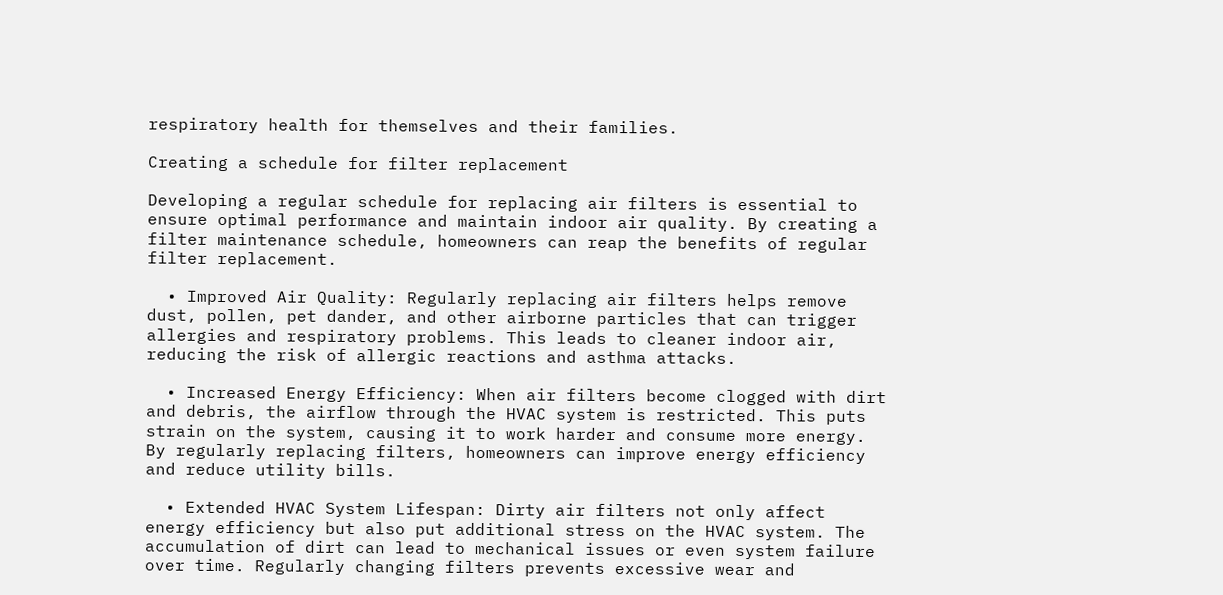respiratory health for themselves and their families.

Creating a schedule for filter replacement

Developing a regular schedule for replacing air filters is essential to ensure optimal performance and maintain indoor air quality. By creating a filter maintenance schedule, homeowners can reap the benefits of regular filter replacement.

  • Improved Air Quality: Regularly replacing air filters helps remove dust, pollen, pet dander, and other airborne particles that can trigger allergies and respiratory problems. This leads to cleaner indoor air, reducing the risk of allergic reactions and asthma attacks.

  • Increased Energy Efficiency: When air filters become clogged with dirt and debris, the airflow through the HVAC system is restricted. This puts strain on the system, causing it to work harder and consume more energy. By regularly replacing filters, homeowners can improve energy efficiency and reduce utility bills.

  • Extended HVAC System Lifespan: Dirty air filters not only affect energy efficiency but also put additional stress on the HVAC system. The accumulation of dirt can lead to mechanical issues or even system failure over time. Regularly changing filters prevents excessive wear and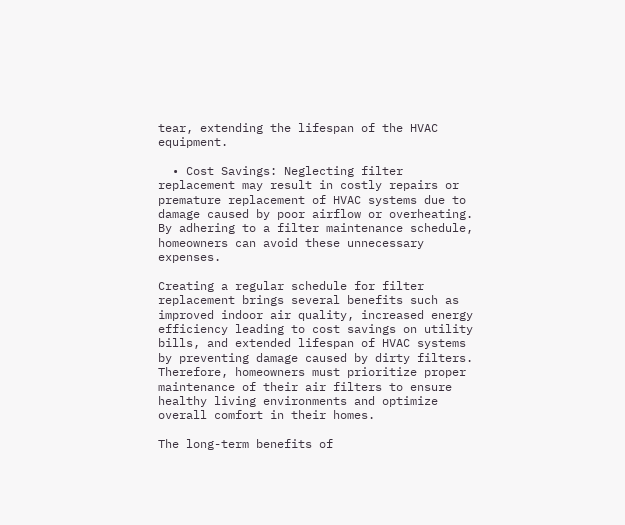tear, extending the lifespan of the HVAC equipment.

  • Cost Savings: Neglecting filter replacement may result in costly repairs or premature replacement of HVAC systems due to damage caused by poor airflow or overheating. By adhering to a filter maintenance schedule, homeowners can avoid these unnecessary expenses.

Creating a regular schedule for filter replacement brings several benefits such as improved indoor air quality, increased energy efficiency leading to cost savings on utility bills, and extended lifespan of HVAC systems by preventing damage caused by dirty filters. Therefore, homeowners must prioritize proper maintenance of their air filters to ensure healthy living environments and optimize overall comfort in their homes.

The long-term benefits of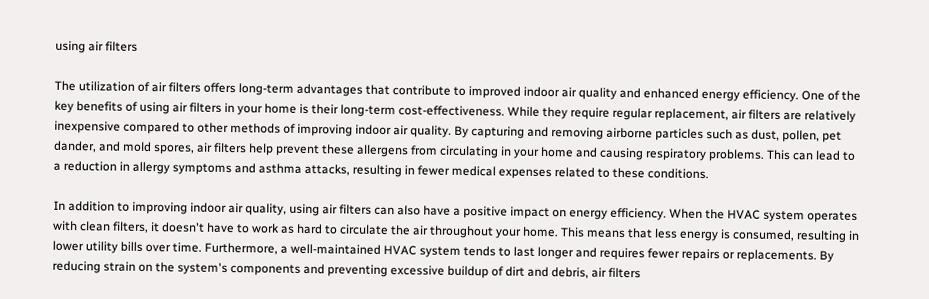using air filters

The utilization of air filters offers long-term advantages that contribute to improved indoor air quality and enhanced energy efficiency. One of the key benefits of using air filters in your home is their long-term cost-effectiveness. While they require regular replacement, air filters are relatively inexpensive compared to other methods of improving indoor air quality. By capturing and removing airborne particles such as dust, pollen, pet dander, and mold spores, air filters help prevent these allergens from circulating in your home and causing respiratory problems. This can lead to a reduction in allergy symptoms and asthma attacks, resulting in fewer medical expenses related to these conditions.

In addition to improving indoor air quality, using air filters can also have a positive impact on energy efficiency. When the HVAC system operates with clean filters, it doesn't have to work as hard to circulate the air throughout your home. This means that less energy is consumed, resulting in lower utility bills over time. Furthermore, a well-maintained HVAC system tends to last longer and requires fewer repairs or replacements. By reducing strain on the system's components and preventing excessive buildup of dirt and debris, air filters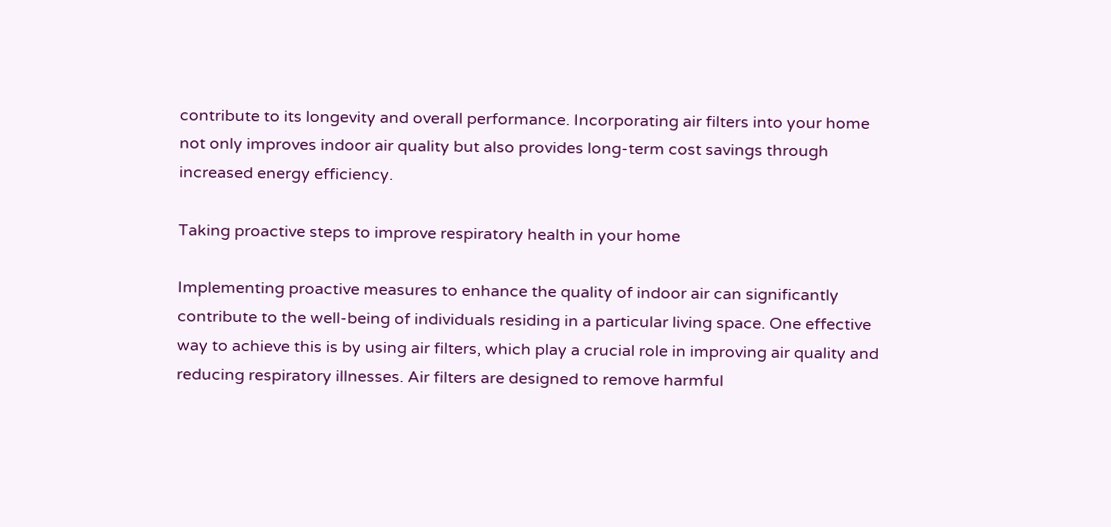contribute to its longevity and overall performance. Incorporating air filters into your home not only improves indoor air quality but also provides long-term cost savings through increased energy efficiency.

Taking proactive steps to improve respiratory health in your home

Implementing proactive measures to enhance the quality of indoor air can significantly contribute to the well-being of individuals residing in a particular living space. One effective way to achieve this is by using air filters, which play a crucial role in improving air quality and reducing respiratory illnesses. Air filters are designed to remove harmful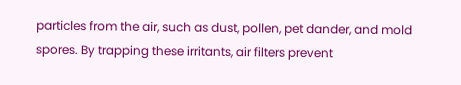particles from the air, such as dust, pollen, pet dander, and mold spores. By trapping these irritants, air filters prevent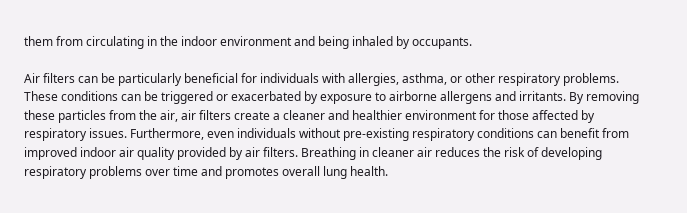them from circulating in the indoor environment and being inhaled by occupants.

Air filters can be particularly beneficial for individuals with allergies, asthma, or other respiratory problems. These conditions can be triggered or exacerbated by exposure to airborne allergens and irritants. By removing these particles from the air, air filters create a cleaner and healthier environment for those affected by respiratory issues. Furthermore, even individuals without pre-existing respiratory conditions can benefit from improved indoor air quality provided by air filters. Breathing in cleaner air reduces the risk of developing respiratory problems over time and promotes overall lung health.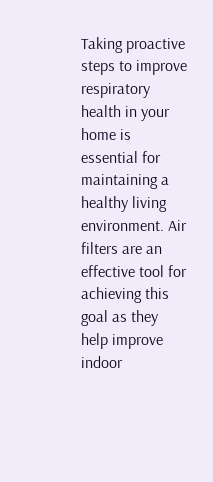Taking proactive steps to improve respiratory health in your home is essential for maintaining a healthy living environment. Air filters are an effective tool for achieving this goal as they help improve indoor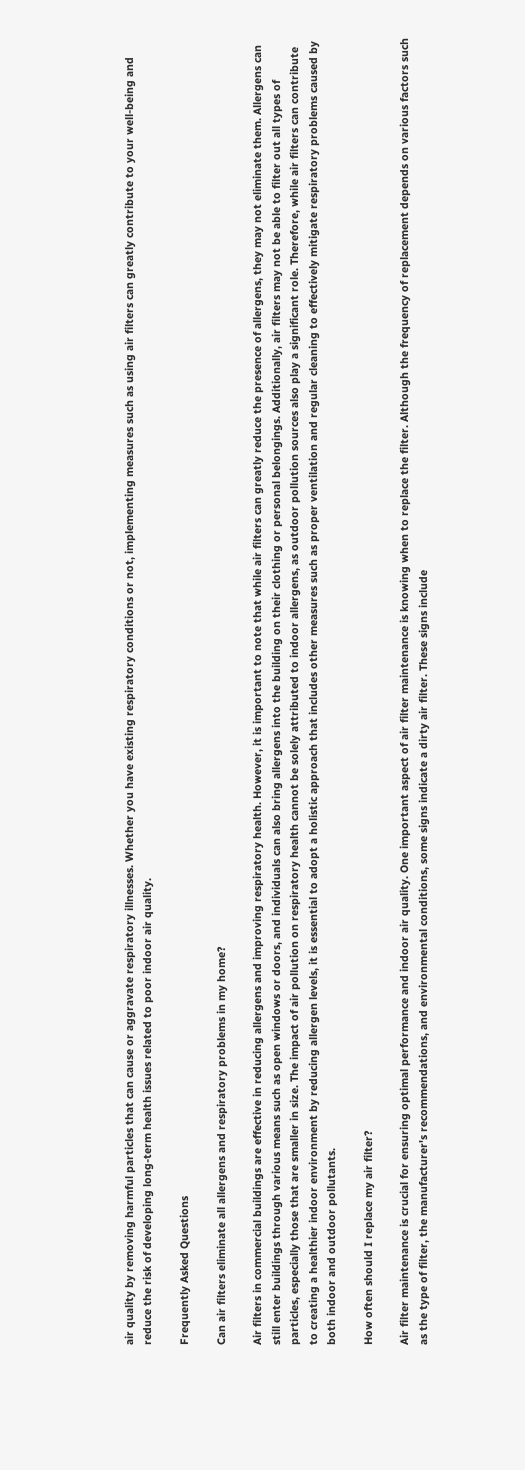air quality by removing harmful particles that can cause or aggravate respiratory illnesses. Whether you have existing respiratory conditions or not, implementing measures such as using air filters can greatly contribute to your well-being and reduce the risk of developing long-term health issues related to poor indoor air quality.

Frequently Asked Questions

Can air filters eliminate all allergens and respiratory problems in my home?

Air filters in commercial buildings are effective in reducing allergens and improving respiratory health. However, it is important to note that while air filters can greatly reduce the presence of allergens, they may not eliminate them. Allergens can still enter buildings through various means such as open windows or doors, and individuals can also bring allergens into the building on their clothing or personal belongings. Additionally, air filters may not be able to filter out all types of particles, especially those that are smaller in size. The impact of air pollution on respiratory health cannot be solely attributed to indoor allergens, as outdoor pollution sources also play a significant role. Therefore, while air filters can contribute to creating a healthier indoor environment by reducing allergen levels, it is essential to adopt a holistic approach that includes other measures such as proper ventilation and regular cleaning to effectively mitigate respiratory problems caused by both indoor and outdoor pollutants.

How often should I replace my air filter?

Air filter maintenance is crucial for ensuring optimal performance and indoor air quality. One important aspect of air filter maintenance is knowing when to replace the filter. Although the frequency of replacement depends on various factors such as the type of filter, the manufacturer's recommendations, and environmental conditions, some signs indicate a dirty air filter. These signs include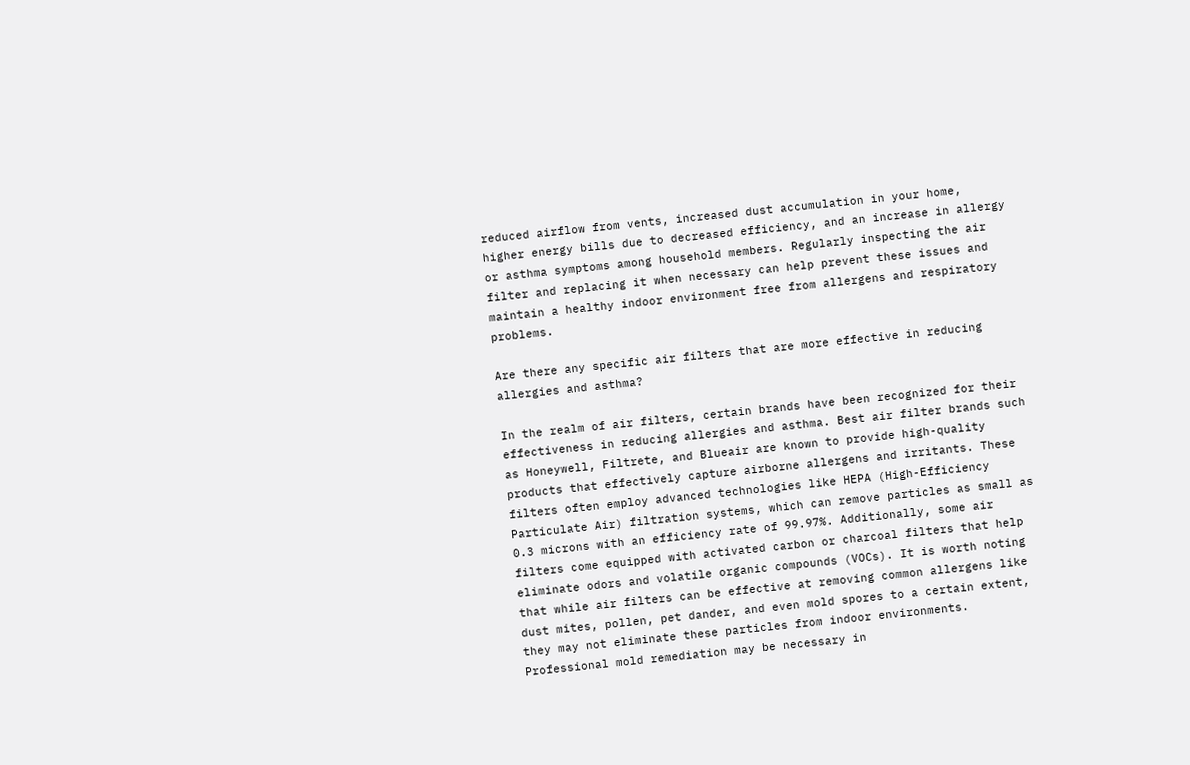reduced airflow from vents, increased dust accumulation in your home, higher energy bills due to decreased efficiency, and an increase in allergy or asthma symptoms among household members. Regularly inspecting the air filter and replacing it when necessary can help prevent these issues and maintain a healthy indoor environment free from allergens and respiratory problems.

Are there any specific air filters that are more effective in reducing allergies and asthma?

In the realm of air filters, certain brands have been recognized for their effectiveness in reducing allergies and asthma. Best air filter brands such as Honeywell, Filtrete, and Blueair are known to provide high-quality products that effectively capture airborne allergens and irritants. These filters often employ advanced technologies like HEPA (High-Efficiency Particulate Air) filtration systems, which can remove particles as small as 0.3 microns with an efficiency rate of 99.97%. Additionally, some air filters come equipped with activated carbon or charcoal filters that help eliminate odors and volatile organic compounds (VOCs). It is worth noting that while air filters can be effective at removing common allergens like dust mites, pollen, pet dander, and even mold spores to a certain extent, they may not eliminate these particles from indoor environments. Professional mold remediation may be necessary in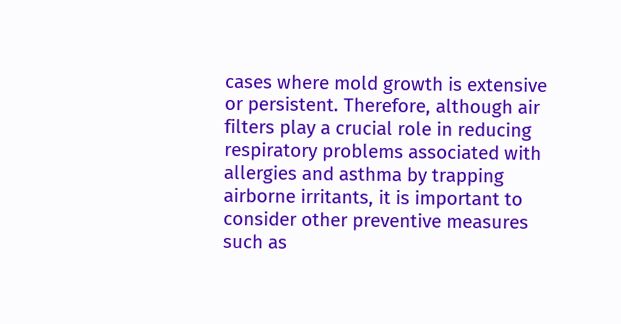cases where mold growth is extensive or persistent. Therefore, although air filters play a crucial role in reducing respiratory problems associated with allergies and asthma by trapping airborne irritants, it is important to consider other preventive measures such as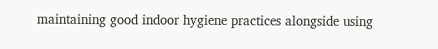maintaining good indoor hygiene practices alongside using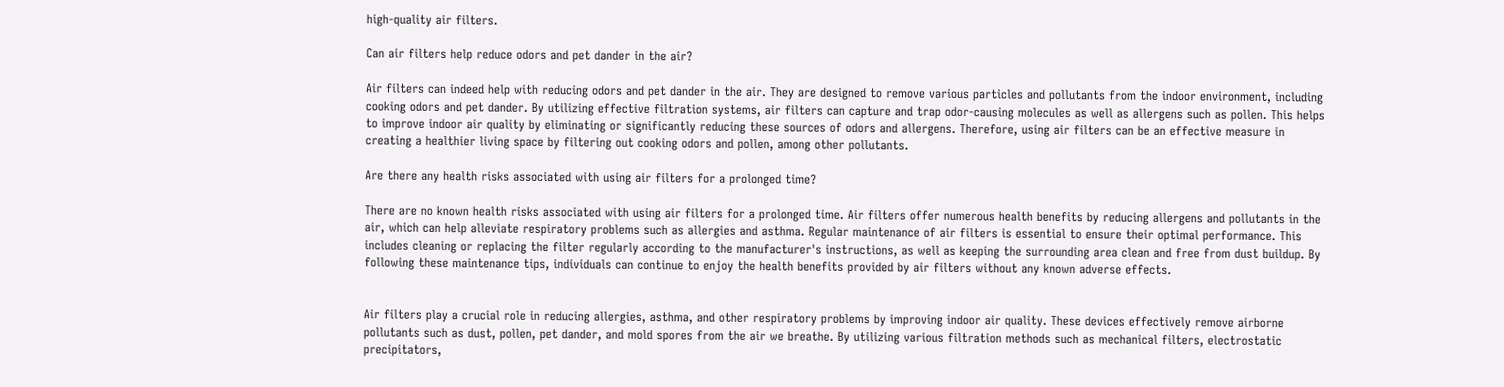high-quality air filters.

Can air filters help reduce odors and pet dander in the air?

Air filters can indeed help with reducing odors and pet dander in the air. They are designed to remove various particles and pollutants from the indoor environment, including cooking odors and pet dander. By utilizing effective filtration systems, air filters can capture and trap odor-causing molecules as well as allergens such as pollen. This helps to improve indoor air quality by eliminating or significantly reducing these sources of odors and allergens. Therefore, using air filters can be an effective measure in creating a healthier living space by filtering out cooking odors and pollen, among other pollutants.

Are there any health risks associated with using air filters for a prolonged time?

There are no known health risks associated with using air filters for a prolonged time. Air filters offer numerous health benefits by reducing allergens and pollutants in the air, which can help alleviate respiratory problems such as allergies and asthma. Regular maintenance of air filters is essential to ensure their optimal performance. This includes cleaning or replacing the filter regularly according to the manufacturer's instructions, as well as keeping the surrounding area clean and free from dust buildup. By following these maintenance tips, individuals can continue to enjoy the health benefits provided by air filters without any known adverse effects.


Air filters play a crucial role in reducing allergies, asthma, and other respiratory problems by improving indoor air quality. These devices effectively remove airborne pollutants such as dust, pollen, pet dander, and mold spores from the air we breathe. By utilizing various filtration methods such as mechanical filters, electrostatic precipitators,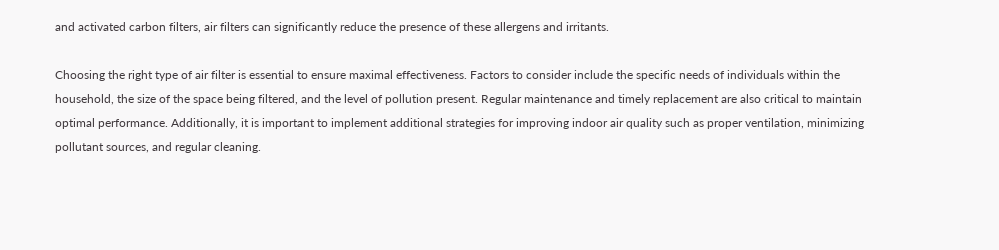and activated carbon filters, air filters can significantly reduce the presence of these allergens and irritants.

Choosing the right type of air filter is essential to ensure maximal effectiveness. Factors to consider include the specific needs of individuals within the household, the size of the space being filtered, and the level of pollution present. Regular maintenance and timely replacement are also critical to maintain optimal performance. Additionally, it is important to implement additional strategies for improving indoor air quality such as proper ventilation, minimizing pollutant sources, and regular cleaning.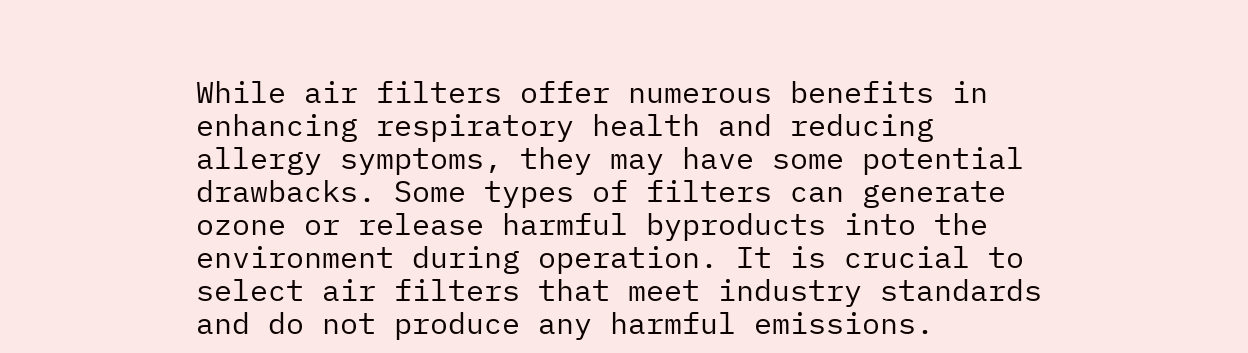While air filters offer numerous benefits in enhancing respiratory health and reducing allergy symptoms, they may have some potential drawbacks. Some types of filters can generate ozone or release harmful byproducts into the environment during operation. It is crucial to select air filters that meet industry standards and do not produce any harmful emissions.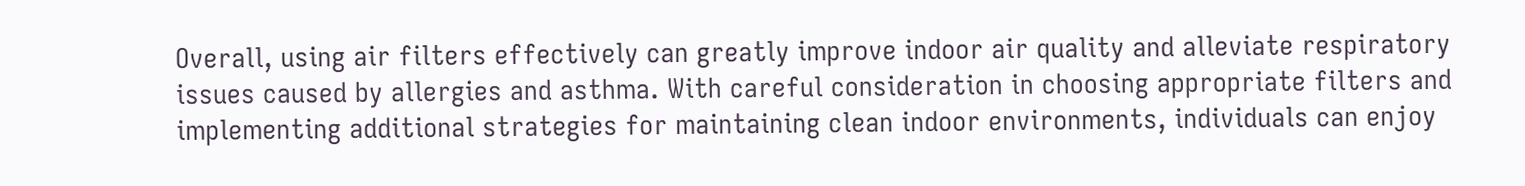Overall, using air filters effectively can greatly improve indoor air quality and alleviate respiratory issues caused by allergies and asthma. With careful consideration in choosing appropriate filters and implementing additional strategies for maintaining clean indoor environments, individuals can enjoy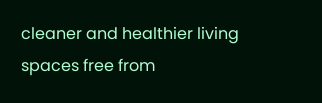cleaner and healthier living spaces free from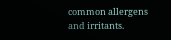common allergens and irritants.